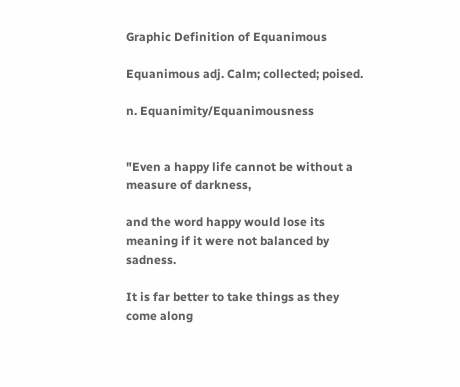Graphic Definition of Equanimous

Equanimous adj. Calm; collected; poised.

n. Equanimity/Equanimousness


"Even a happy life cannot be without a measure of darkness,

and the word happy would lose its meaning if it were not balanced by sadness.

It is far better to take things as they come along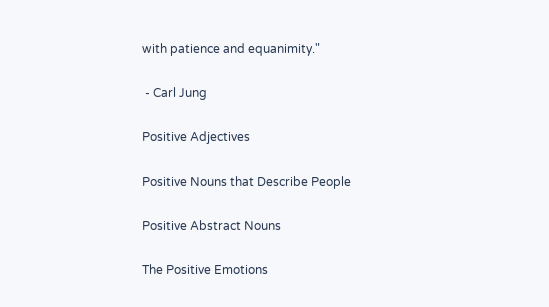with patience and equanimity."

 - Carl Jung

Positive Adjectives

Positive Nouns that Describe People

Positive Abstract Nouns

The Positive Emotions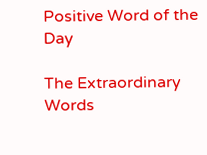Positive Word of the Day

The Extraordinary Words